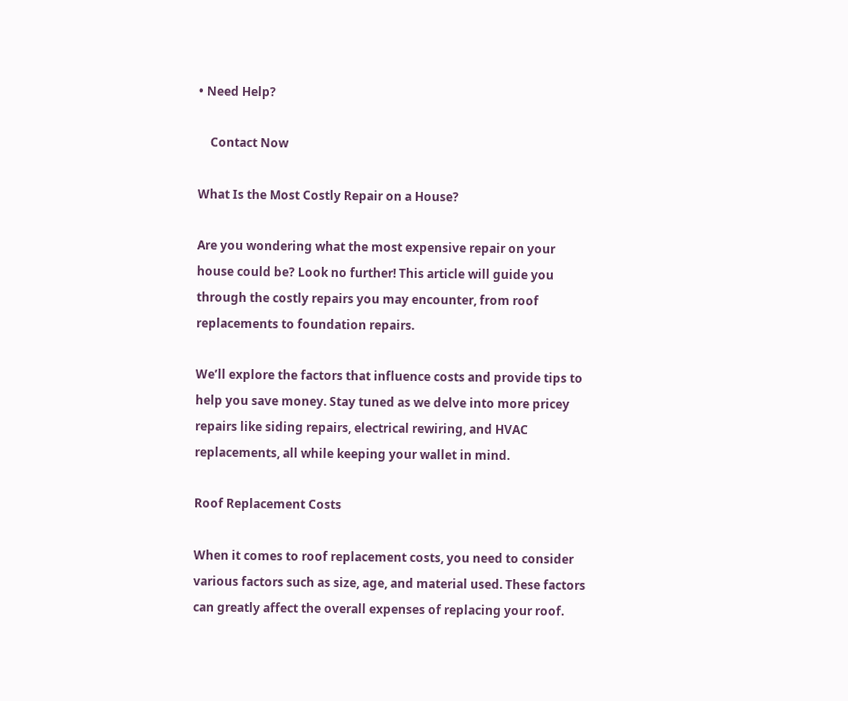• Need Help?

    Contact Now

What Is the Most Costly Repair on a House?

Are you wondering what the most expensive repair on your house could be? Look no further! This article will guide you through the costly repairs you may encounter, from roof replacements to foundation repairs.

We’ll explore the factors that influence costs and provide tips to help you save money. Stay tuned as we delve into more pricey repairs like siding repairs, electrical rewiring, and HVAC replacements, all while keeping your wallet in mind.

Roof Replacement Costs

When it comes to roof replacement costs, you need to consider various factors such as size, age, and material used. These factors can greatly affect the overall expenses of replacing your roof.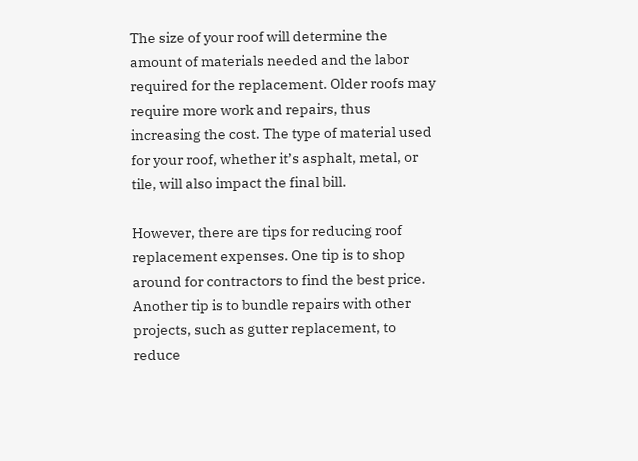The size of your roof will determine the amount of materials needed and the labor required for the replacement. Older roofs may require more work and repairs, thus increasing the cost. The type of material used for your roof, whether it’s asphalt, metal, or tile, will also impact the final bill.

However, there are tips for reducing roof replacement expenses. One tip is to shop around for contractors to find the best price. Another tip is to bundle repairs with other projects, such as gutter replacement, to reduce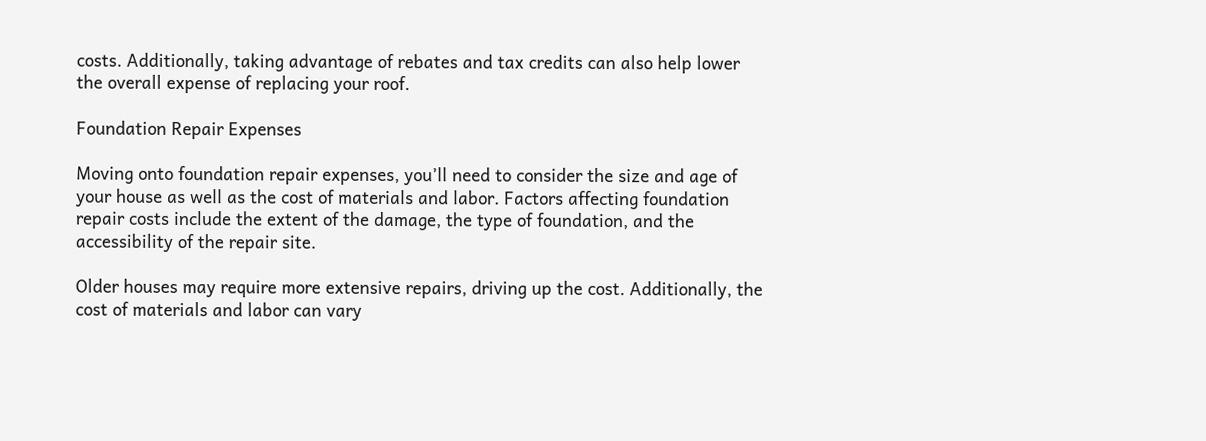costs. Additionally, taking advantage of rebates and tax credits can also help lower the overall expense of replacing your roof.

Foundation Repair Expenses

Moving onto foundation repair expenses, you’ll need to consider the size and age of your house as well as the cost of materials and labor. Factors affecting foundation repair costs include the extent of the damage, the type of foundation, and the accessibility of the repair site.

Older houses may require more extensive repairs, driving up the cost. Additionally, the cost of materials and labor can vary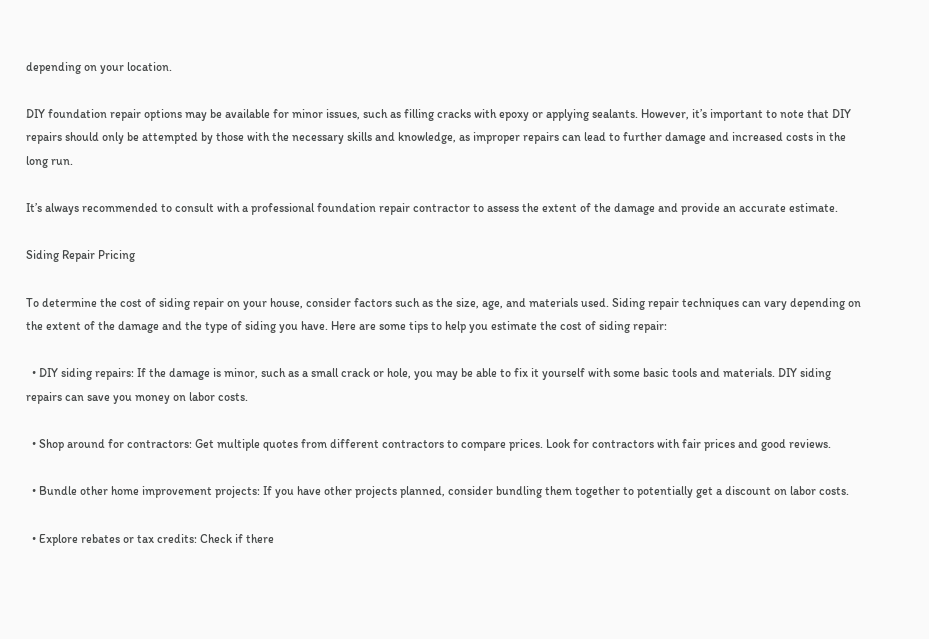depending on your location.

DIY foundation repair options may be available for minor issues, such as filling cracks with epoxy or applying sealants. However, it’s important to note that DIY repairs should only be attempted by those with the necessary skills and knowledge, as improper repairs can lead to further damage and increased costs in the long run.

It’s always recommended to consult with a professional foundation repair contractor to assess the extent of the damage and provide an accurate estimate.

Siding Repair Pricing

To determine the cost of siding repair on your house, consider factors such as the size, age, and materials used. Siding repair techniques can vary depending on the extent of the damage and the type of siding you have. Here are some tips to help you estimate the cost of siding repair:

  • DIY siding repairs: If the damage is minor, such as a small crack or hole, you may be able to fix it yourself with some basic tools and materials. DIY siding repairs can save you money on labor costs.

  • Shop around for contractors: Get multiple quotes from different contractors to compare prices. Look for contractors with fair prices and good reviews.

  • Bundle other home improvement projects: If you have other projects planned, consider bundling them together to potentially get a discount on labor costs.

  • Explore rebates or tax credits: Check if there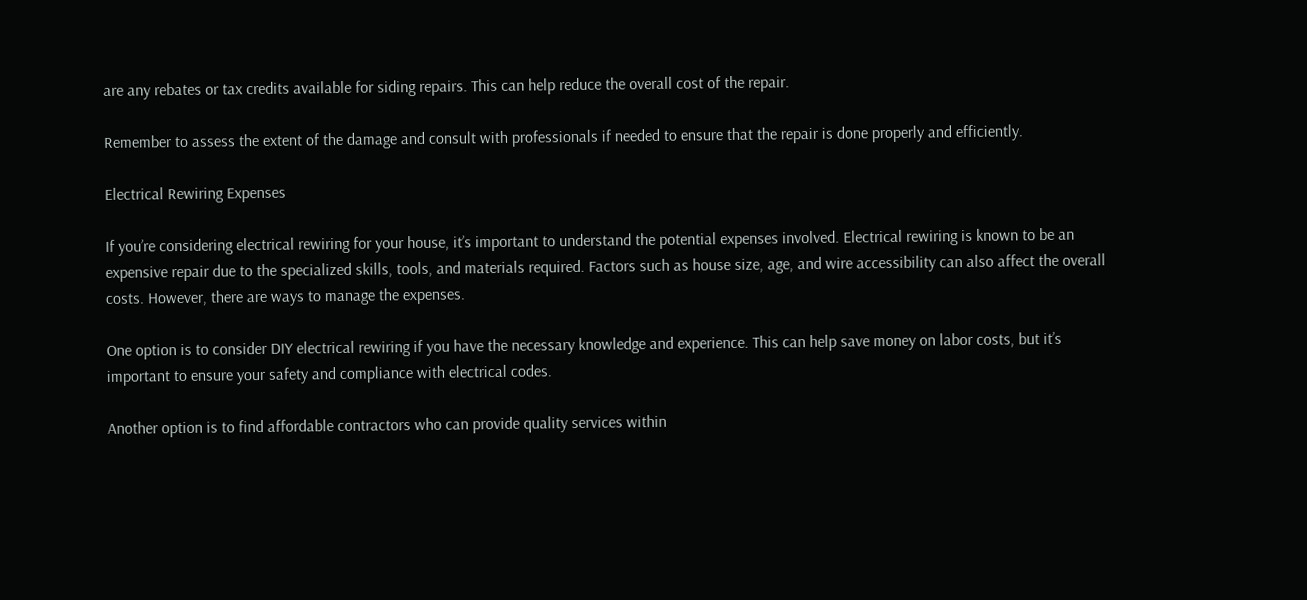are any rebates or tax credits available for siding repairs. This can help reduce the overall cost of the repair.

Remember to assess the extent of the damage and consult with professionals if needed to ensure that the repair is done properly and efficiently.

Electrical Rewiring Expenses

If you’re considering electrical rewiring for your house, it’s important to understand the potential expenses involved. Electrical rewiring is known to be an expensive repair due to the specialized skills, tools, and materials required. Factors such as house size, age, and wire accessibility can also affect the overall costs. However, there are ways to manage the expenses.

One option is to consider DIY electrical rewiring if you have the necessary knowledge and experience. This can help save money on labor costs, but it’s important to ensure your safety and compliance with electrical codes.

Another option is to find affordable contractors who can provide quality services within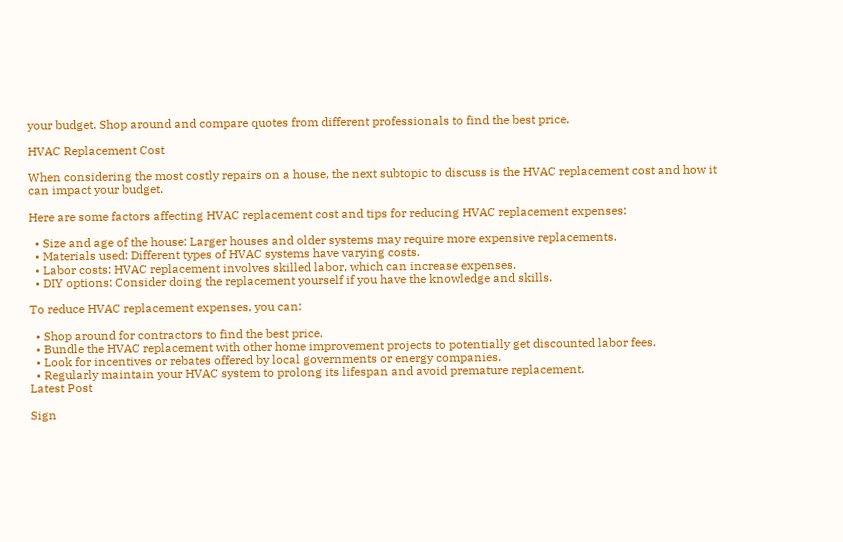your budget. Shop around and compare quotes from different professionals to find the best price.

HVAC Replacement Cost

When considering the most costly repairs on a house, the next subtopic to discuss is the HVAC replacement cost and how it can impact your budget.

Here are some factors affecting HVAC replacement cost and tips for reducing HVAC replacement expenses:

  • Size and age of the house: Larger houses and older systems may require more expensive replacements.
  • Materials used: Different types of HVAC systems have varying costs.
  • Labor costs: HVAC replacement involves skilled labor, which can increase expenses.
  • DIY options: Consider doing the replacement yourself if you have the knowledge and skills.

To reduce HVAC replacement expenses, you can:

  • Shop around for contractors to find the best price.
  • Bundle the HVAC replacement with other home improvement projects to potentially get discounted labor fees.
  • Look for incentives or rebates offered by local governments or energy companies.
  • Regularly maintain your HVAC system to prolong its lifespan and avoid premature replacement.
Latest Post

Sign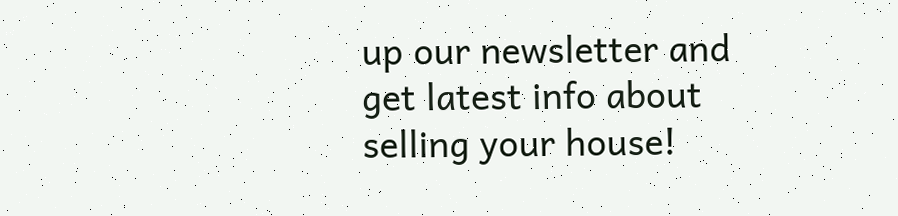up our newsletter and get latest info about selling your house!